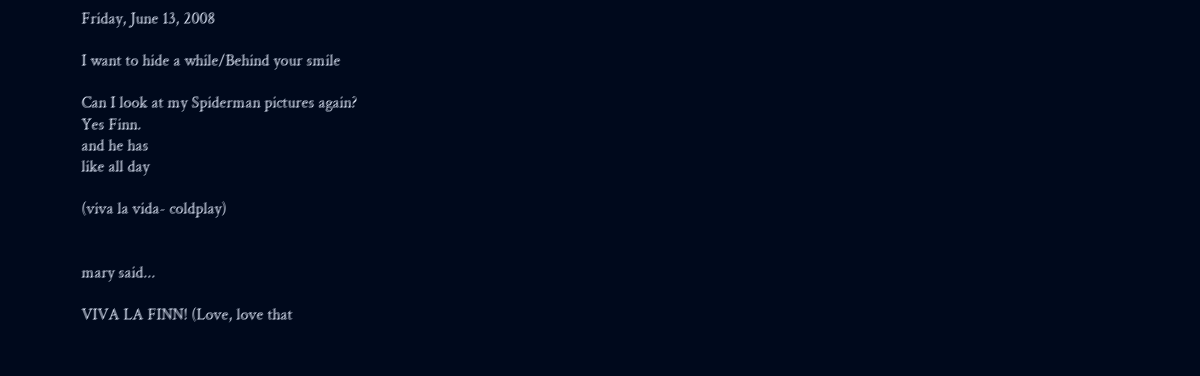Friday, June 13, 2008

I want to hide a while/Behind your smile

Can I look at my Spiderman pictures again?
Yes Finn.
and he has
like all day

(viva la vida- coldplay)


mary said...

VIVA LA FINN! (Love, love that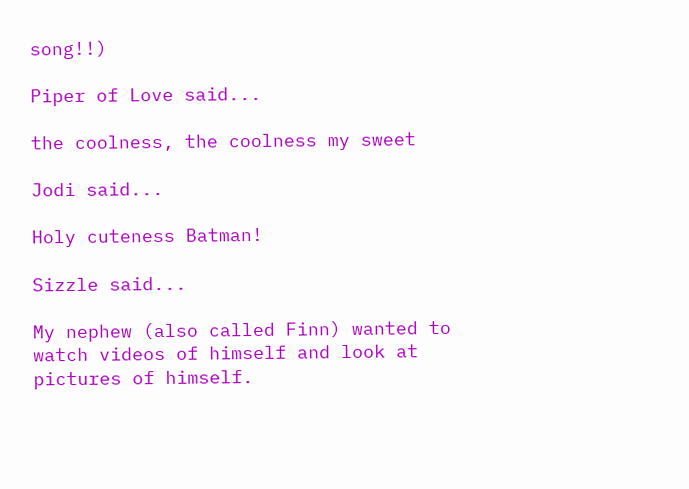song!!)

Piper of Love said...

the coolness, the coolness my sweet

Jodi said...

Holy cuteness Batman!

Sizzle said...

My nephew (also called Finn) wanted to watch videos of himself and look at pictures of himself.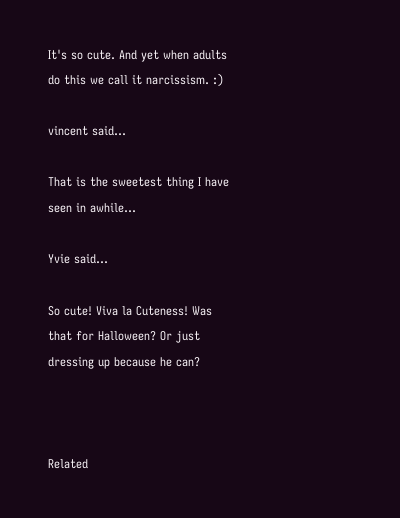It's so cute. And yet when adults do this we call it narcissism. :)

vincent said...

That is the sweetest thing I have seen in awhile...

Yvie said...

So cute! Viva la Cuteness! Was that for Halloween? Or just dressing up because he can?



Related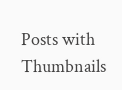Posts with Thumbnails